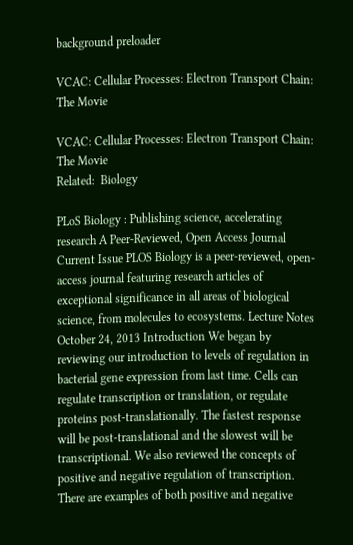background preloader

VCAC: Cellular Processes: Electron Transport Chain: The Movie

VCAC: Cellular Processes: Electron Transport Chain: The Movie
Related:  Biology

PLoS Biology : Publishing science, accelerating research A Peer-Reviewed, Open Access Journal Current Issue PLOS Biology is a peer-reviewed, open-access journal featuring research articles of exceptional significance in all areas of biological science, from molecules to ecosystems. Lecture Notes October 24, 2013 Introduction We began by reviewing our introduction to levels of regulation in bacterial gene expression from last time. Cells can regulate transcription or translation, or regulate proteins post-translationally. The fastest response will be post-translational and the slowest will be transcriptional. We also reviewed the concepts of positive and negative regulation of transcription. There are examples of both positive and negative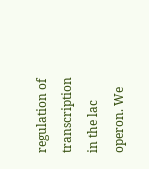regulation of transcription in the lac operon. We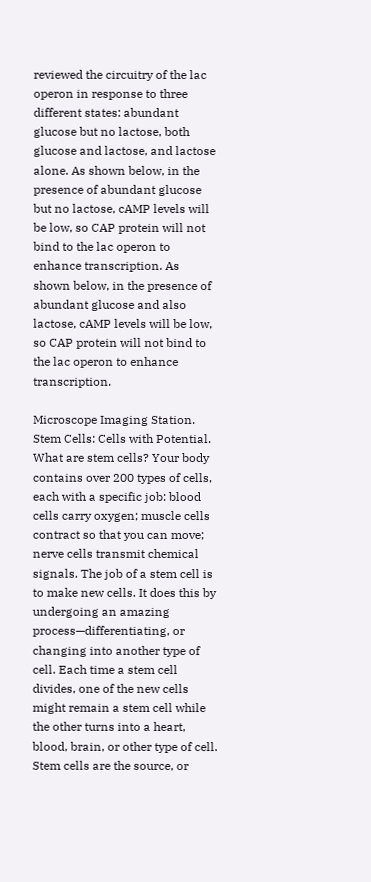reviewed the circuitry of the lac operon in response to three different states: abundant glucose but no lactose, both glucose and lactose, and lactose alone. As shown below, in the presence of abundant glucose but no lactose, cAMP levels will be low, so CAP protein will not bind to the lac operon to enhance transcription. As shown below, in the presence of abundant glucose and also lactose, cAMP levels will be low, so CAP protein will not bind to the lac operon to enhance transcription.

Microscope Imaging Station. Stem Cells: Cells with Potential. What are stem cells? Your body contains over 200 types of cells, each with a specific job: blood cells carry oxygen; muscle cells contract so that you can move; nerve cells transmit chemical signals. The job of a stem cell is to make new cells. It does this by undergoing an amazing process—differentiating, or changing into another type of cell. Each time a stem cell divides, one of the new cells might remain a stem cell while the other turns into a heart, blood, brain, or other type of cell. Stem cells are the source, or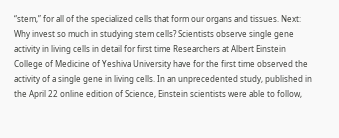“stem,” for all of the specialized cells that form our organs and tissues. Next: Why invest so much in studying stem cells? Scientists observe single gene activity in living cells in detail for first time Researchers at Albert Einstein College of Medicine of Yeshiva University have for the first time observed the activity of a single gene in living cells. In an unprecedented study, published in the April 22 online edition of Science, Einstein scientists were able to follow,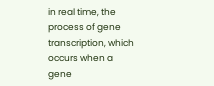in real time, the process of gene transcription, which occurs when a gene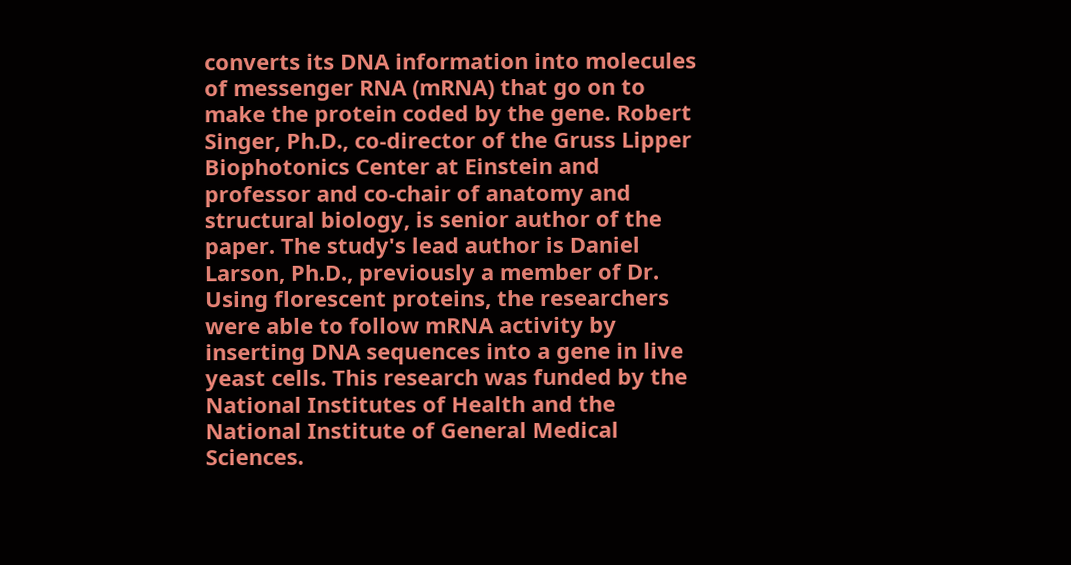converts its DNA information into molecules of messenger RNA (mRNA) that go on to make the protein coded by the gene. Robert Singer, Ph.D., co-director of the Gruss Lipper Biophotonics Center at Einstein and professor and co-chair of anatomy and structural biology, is senior author of the paper. The study's lead author is Daniel Larson, Ph.D., previously a member of Dr. Using florescent proteins, the researchers were able to follow mRNA activity by inserting DNA sequences into a gene in live yeast cells. This research was funded by the National Institutes of Health and the National Institute of General Medical Sciences.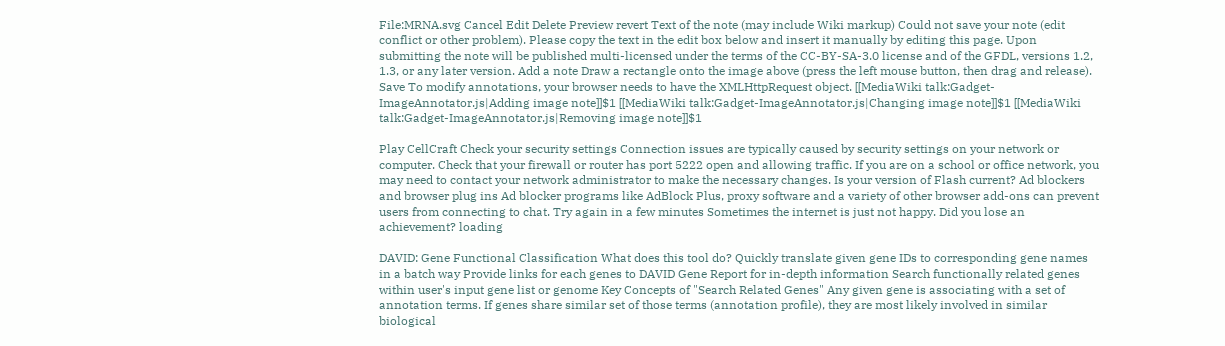File:MRNA.svg Cancel Edit Delete Preview revert Text of the note (may include Wiki markup) Could not save your note (edit conflict or other problem). Please copy the text in the edit box below and insert it manually by editing this page. Upon submitting the note will be published multi-licensed under the terms of the CC-BY-SA-3.0 license and of the GFDL, versions 1.2, 1.3, or any later version. Add a note Draw a rectangle onto the image above (press the left mouse button, then drag and release). Save To modify annotations, your browser needs to have the XMLHttpRequest object. [[MediaWiki talk:Gadget-ImageAnnotator.js|Adding image note]]$1 [[MediaWiki talk:Gadget-ImageAnnotator.js|Changing image note]]$1 [[MediaWiki talk:Gadget-ImageAnnotator.js|Removing image note]]$1

Play CellCraft Check your security settings Connection issues are typically caused by security settings on your network or computer. Check that your firewall or router has port 5222 open and allowing traffic. If you are on a school or office network, you may need to contact your network administrator to make the necessary changes. Is your version of Flash current? Ad blockers and browser plug ins Ad blocker programs like AdBlock Plus, proxy software and a variety of other browser add-ons can prevent users from connecting to chat. Try again in a few minutes Sometimes the internet is just not happy. Did you lose an achievement? loading

DAVID: Gene Functional Classification What does this tool do? Quickly translate given gene IDs to corresponding gene names in a batch way Provide links for each genes to DAVID Gene Report for in-depth information Search functionally related genes within user's input gene list or genome Key Concepts of "Search Related Genes" Any given gene is associating with a set of annotation terms. If genes share similar set of those terms (annotation profile), they are most likely involved in similar biological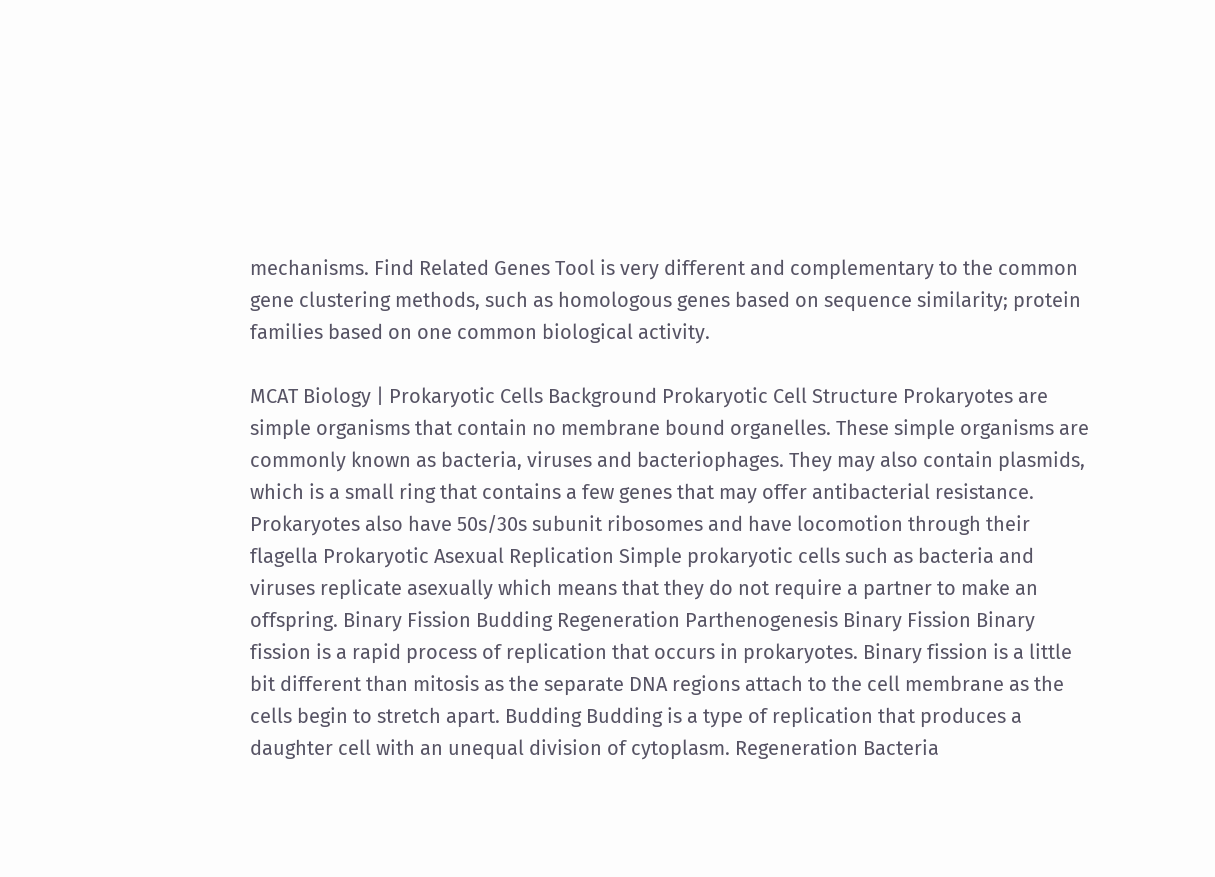mechanisms. Find Related Genes Tool is very different and complementary to the common gene clustering methods, such as homologous genes based on sequence similarity; protein families based on one common biological activity.

MCAT Biology | Prokaryotic Cells Background Prokaryotic Cell Structure Prokaryotes are simple organisms that contain no membrane bound organelles. These simple organisms are commonly known as bacteria, viruses and bacteriophages. They may also contain plasmids, which is a small ring that contains a few genes that may offer antibacterial resistance. Prokaryotes also have 50s/30s subunit ribosomes and have locomotion through their flagella Prokaryotic Asexual Replication Simple prokaryotic cells such as bacteria and viruses replicate asexually which means that they do not require a partner to make an offspring. Binary Fission Budding Regeneration Parthenogenesis Binary Fission Binary fission is a rapid process of replication that occurs in prokaryotes. Binary fission is a little bit different than mitosis as the separate DNA regions attach to the cell membrane as the cells begin to stretch apart. Budding Budding is a type of replication that produces a daughter cell with an unequal division of cytoplasm. Regeneration Bacteria